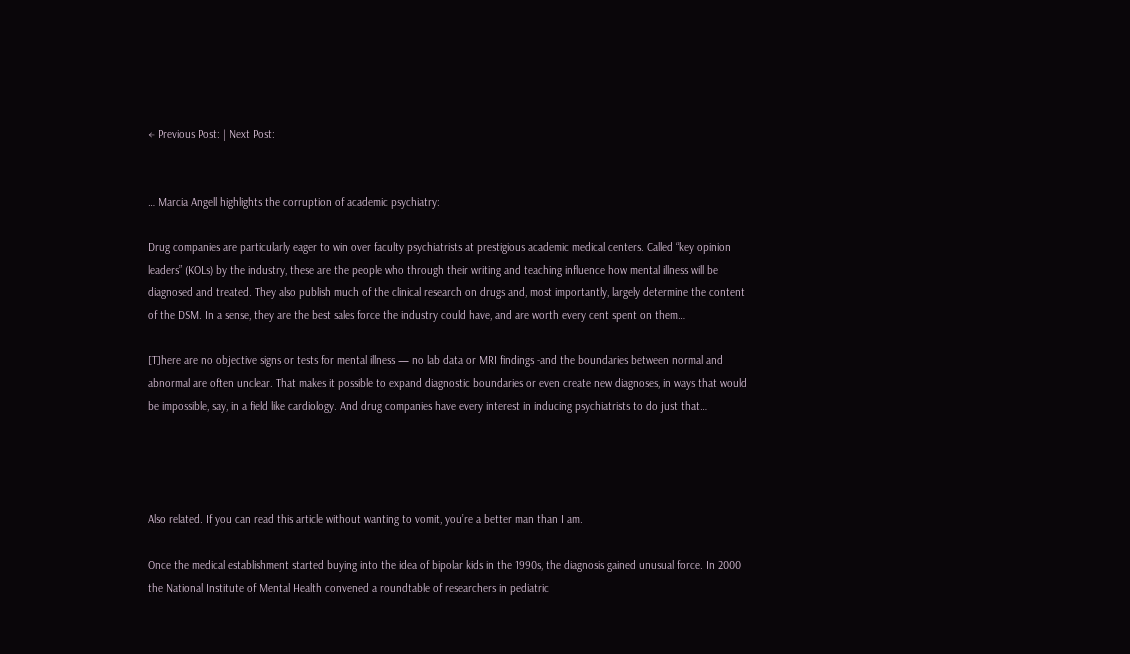← Previous Post: | Next Post:


… Marcia Angell highlights the corruption of academic psychiatry:

Drug companies are particularly eager to win over faculty psychiatrists at prestigious academic medical centers. Called “key opinion leaders” (KOLs) by the industry, these are the people who through their writing and teaching influence how mental illness will be diagnosed and treated. They also publish much of the clinical research on drugs and, most importantly, largely determine the content of the DSM. In a sense, they are the best sales force the industry could have, and are worth every cent spent on them…

[T]here are no objective signs or tests for mental illness — no lab data or MRI findings -and the boundaries between normal and abnormal are often unclear. That makes it possible to expand diagnostic boundaries or even create new diagnoses, in ways that would be impossible, say, in a field like cardiology. And drug companies have every interest in inducing psychiatrists to do just that…




Also related. If you can read this article without wanting to vomit, you’re a better man than I am.

Once the medical establishment started buying into the idea of bipolar kids in the 1990s, the diagnosis gained unusual force. In 2000 the National Institute of Mental Health convened a roundtable of researchers in pediatric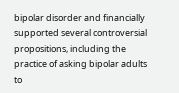bipolar disorder and financially supported several controversial propositions, including the practice of asking bipolar adults to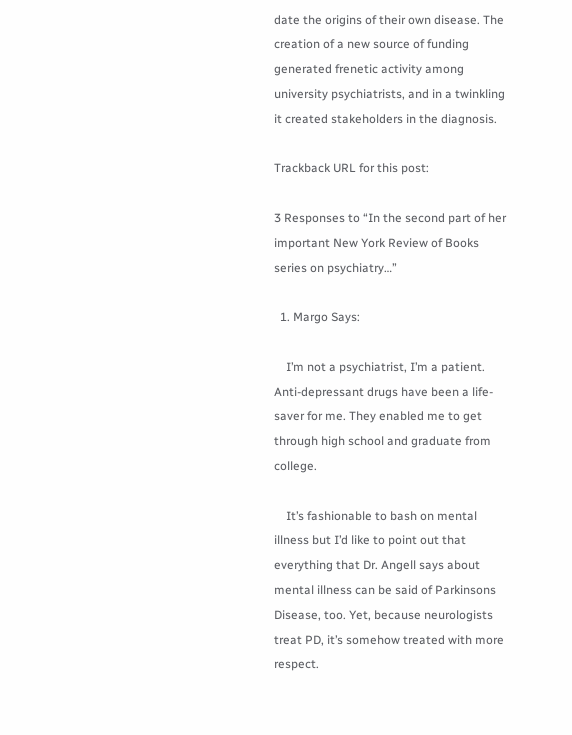date the origins of their own disease. The creation of a new source of funding generated frenetic activity among university psychiatrists, and in a twinkling it created stakeholders in the diagnosis.

Trackback URL for this post:

3 Responses to “In the second part of her important New York Review of Books series on psychiatry…”

  1. Margo Says:

    I’m not a psychiatrist, I’m a patient. Anti-depressant drugs have been a life-saver for me. They enabled me to get through high school and graduate from college.

    It’s fashionable to bash on mental illness but I’d like to point out that everything that Dr. Angell says about mental illness can be said of Parkinsons Disease, too. Yet, because neurologists treat PD, it’s somehow treated with more respect.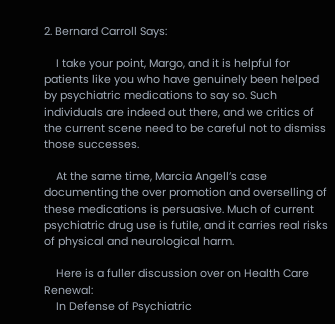2. Bernard Carroll Says:

    I take your point, Margo, and it is helpful for patients like you who have genuinely been helped by psychiatric medications to say so. Such individuals are indeed out there, and we critics of the current scene need to be careful not to dismiss those successes.

    At the same time, Marcia Angell’s case documenting the over promotion and overselling of these medications is persuasive. Much of current psychiatric drug use is futile, and it carries real risks of physical and neurological harm.

    Here is a fuller discussion over on Health Care Renewal:
    In Defense of Psychiatric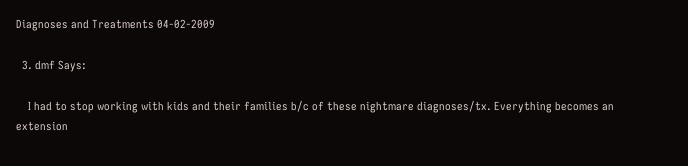Diagnoses and Treatments 04-02-2009

  3. dmf Says:

    I had to stop working with kids and their families b/c of these nightmare diagnoses/tx. Everything becomes an extension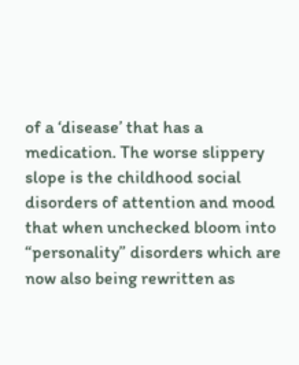of a ‘disease’ that has a medication. The worse slippery slope is the childhood social disorders of attention and mood that when unchecked bloom into “personality” disorders which are now also being rewritten as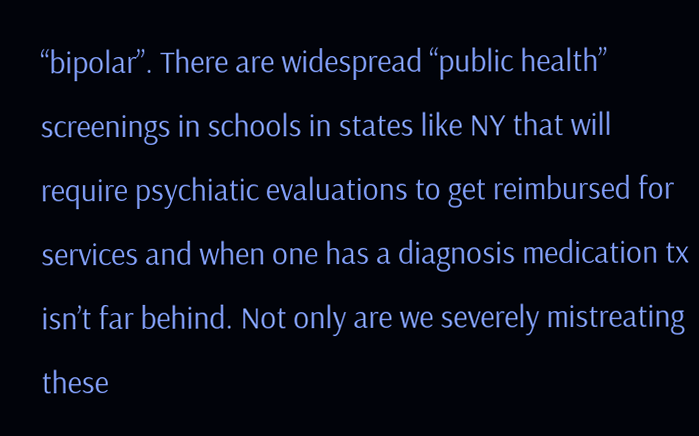“bipolar”. There are widespread “public health” screenings in schools in states like NY that will require psychiatic evaluations to get reimbursed for services and when one has a diagnosis medication tx isn’t far behind. Not only are we severely mistreating these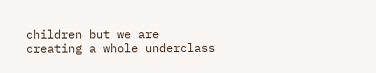children but we are creating a whole underclass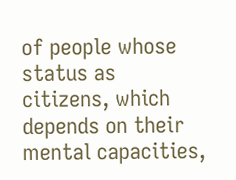of people whose status as citizens, which depends on their mental capacities,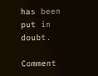has been put in doubt.

Comment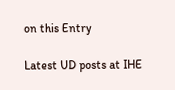on this Entry

Latest UD posts at IHE